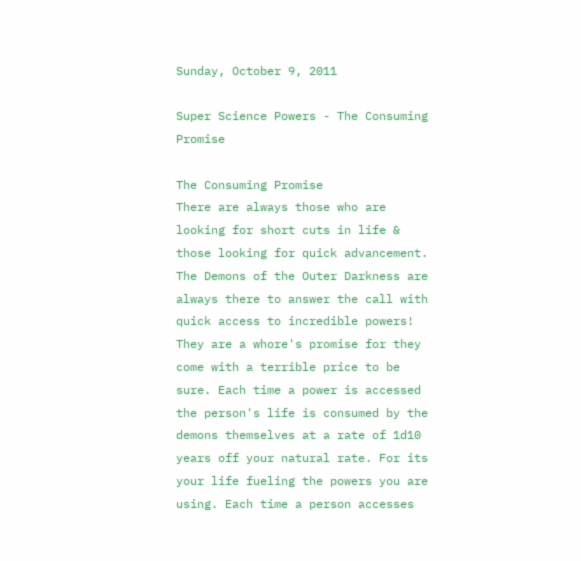Sunday, October 9, 2011

Super Science Powers - The Consuming Promise

The Consuming Promise
There are always those who are looking for short cuts in life & those looking for quick advancement. The Demons of the Outer Darkness are always there to answer the call with quick access to incredible powers! They are a whore's promise for they come with a terrible price to be sure. Each time a power is accessed the person's life is consumed by the demons themselves at a rate of 1d10 years off your natural rate. For its your life fueling the powers you are using. Each time a person accesses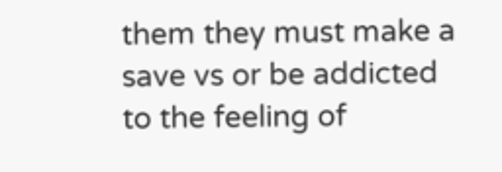them they must make a save vs or be addicted to the feeling of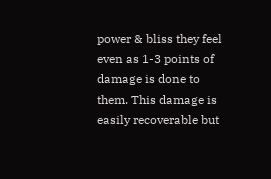power & bliss they feel even as 1-3 points of damage is done to them. This damage is easily recoverable but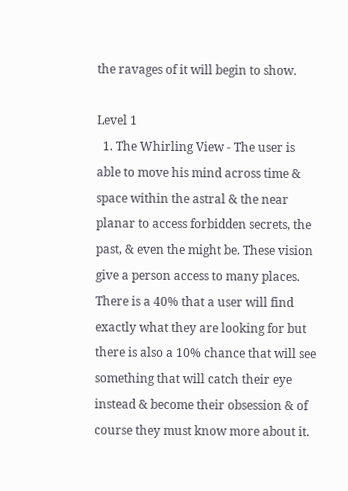the ravages of it will begin to show.

Level 1
  1. The Whirling View - The user is able to move his mind across time & space within the astral & the near  planar to access forbidden secrets, the past, & even the might be. These vision give a person access to many places. There is a 40% that a user will find exactly what they are looking for but there is also a 10% chance that will see something that will catch their eye instead & become their obsession & of course they must know more about it.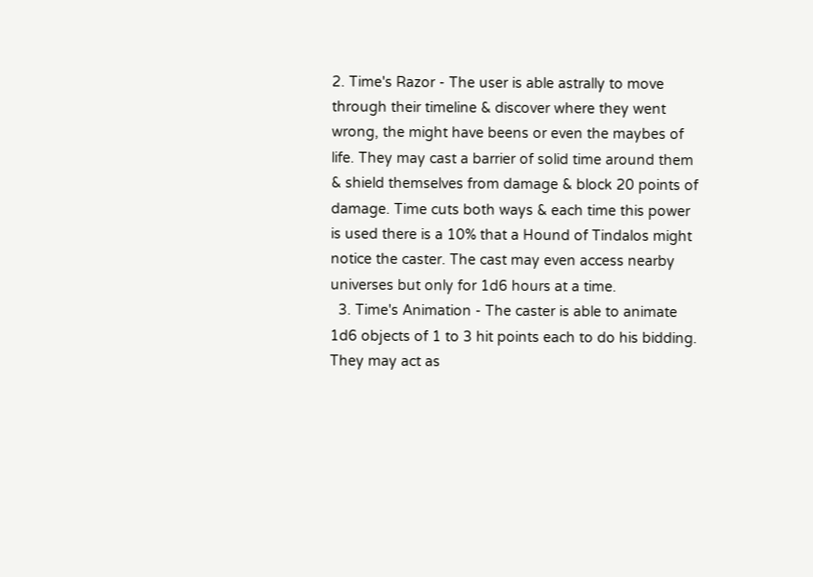2. Time's Razor - The user is able astrally to move through their timeline & discover where they went wrong, the might have beens or even the maybes of life. They may cast a barrier of solid time around them & shield themselves from damage & block 20 points of damage. Time cuts both ways & each time this power is used there is a 10% that a Hound of Tindalos might notice the caster. The cast may even access nearby universes but only for 1d6 hours at a time.
  3. Time's Animation - The caster is able to animate 1d6 objects of 1 to 3 hit points each to do his bidding. They may act as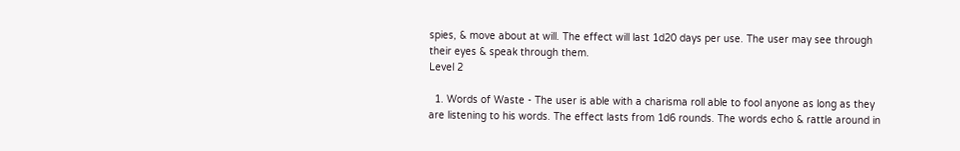spies, & move about at will. The effect will last 1d20 days per use. The user may see through their eyes & speak through them.
Level 2

  1. Words of Waste - The user is able with a charisma roll able to fool anyone as long as they are listening to his words. The effect lasts from 1d6 rounds. The words echo & rattle around in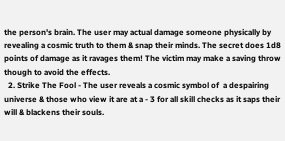the person's brain. The user may actual damage someone physically by revealing a cosmic truth to them & snap their minds. The secret does 1d8 points of damage as it ravages them! The victim may make a saving throw though to avoid the effects.
  2. Strike The Fool - The user reveals a cosmic symbol of  a despairing  universe & those who view it are at a - 3 for all skill checks as it saps their will & blackens their souls.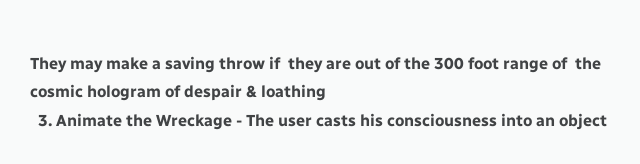They may make a saving throw if  they are out of the 300 foot range of  the cosmic hologram of despair & loathing
  3. Animate the Wreckage - The user casts his consciousness into an object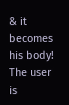& it becomes his body! The user is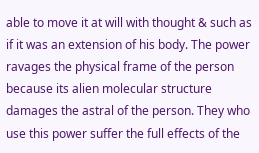able to move it at will with thought & such as if it was an extension of his body. The power ravages the physical frame of the person because its alien molecular structure damages the astral of the person. They who use this power suffer the full effects of the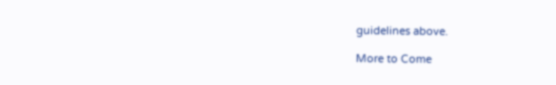guidelines above.

More to Come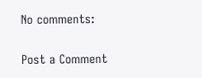No comments:

Post a Comment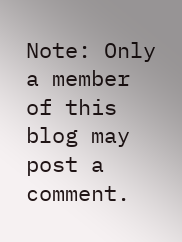Note: Only a member of this blog may post a comment.